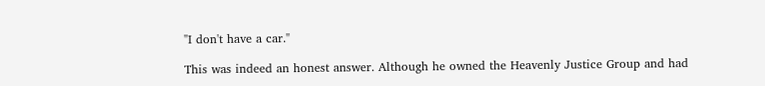"I don't have a car."

This was indeed an honest answer. Although he owned the Heavenly Justice Group and had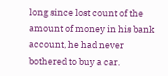long since lost count of the amount of money in his bank account, he had never bothered to buy a car.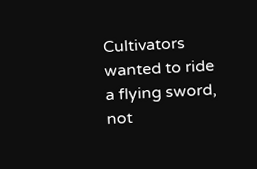Cultivators wanted to ride a flying sword, not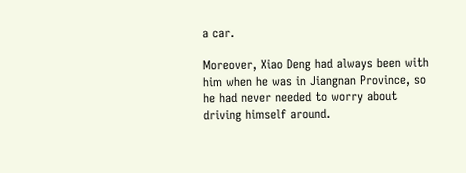a car.

Moreover, Xiao Deng had always been with him when he was in Jiangnan Province, so he had never needed to worry about driving himself around.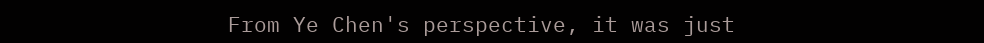From Ye Chen's perspective, it was just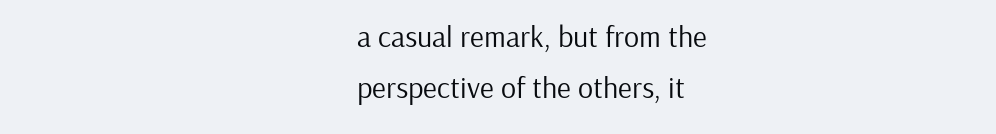a casual remark, but from the perspective of the others, it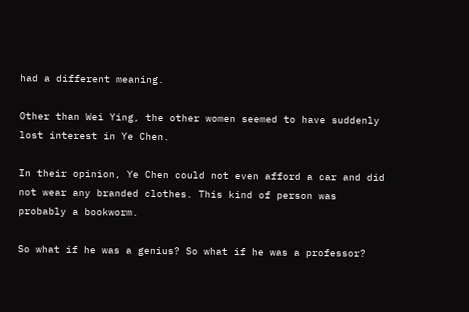had a different meaning.

Other than Wei Ying, the other women seemed to have suddenly lost interest in Ye Chen.

In their opinion, Ye Chen could not even afford a car and did not wear any branded clothes. This kind of person was probably a bookworm.

So what if he was a genius? So what if he was a professor?